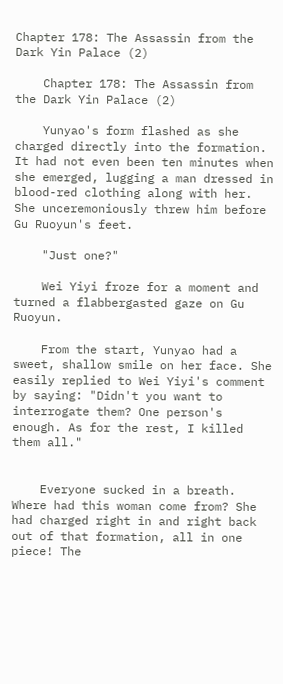Chapter 178: The Assassin from the Dark Yin Palace (2)

    Chapter 178: The Assassin from the Dark Yin Palace (2)

    Yunyao's form flashed as she charged directly into the formation. It had not even been ten minutes when she emerged, lugging a man dressed in blood-red clothing along with her. She unceremoniously threw him before Gu Ruoyun's feet.

    "Just one?"

    Wei Yiyi froze for a moment and turned a flabbergasted gaze on Gu Ruoyun.

    From the start, Yunyao had a sweet, shallow smile on her face. She easily replied to Wei Yiyi's comment by saying: "Didn't you want to interrogate them? One person's enough. As for the rest, I killed them all."


    Everyone sucked in a breath. Where had this woman come from? She had charged right in and right back out of that formation, all in one piece! The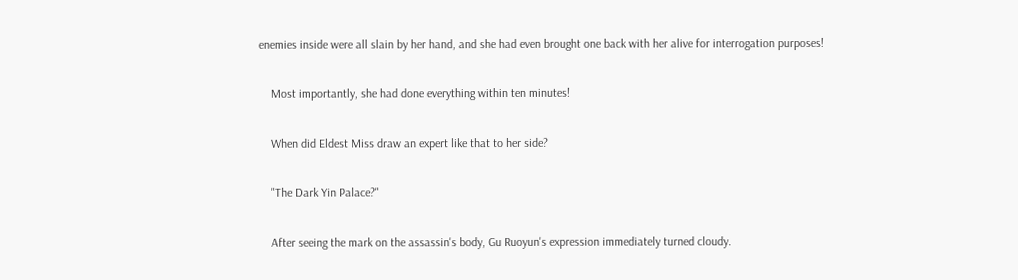enemies inside were all slain by her hand, and she had even brought one back with her alive for interrogation purposes!

    Most importantly, she had done everything within ten minutes!

    When did Eldest Miss draw an expert like that to her side?

    "The Dark Yin Palace?"

    After seeing the mark on the assassin's body, Gu Ruoyun's expression immediately turned cloudy.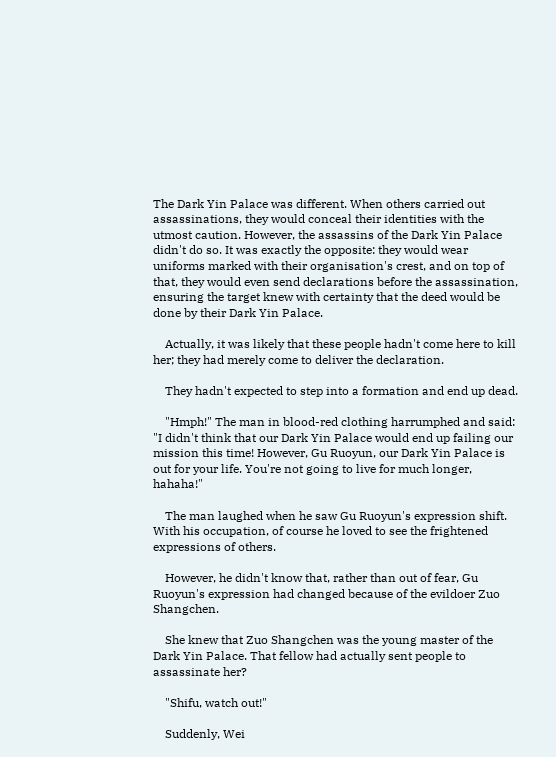The Dark Yin Palace was different. When others carried out assassinations, they would conceal their identities with the utmost caution. However, the assassins of the Dark Yin Palace didn't do so. It was exactly the opposite: they would wear uniforms marked with their organisation's crest, and on top of that, they would even send declarations before the assassination, ensuring the target knew with certainty that the deed would be done by their Dark Yin Palace.

    Actually, it was likely that these people hadn't come here to kill her; they had merely come to deliver the declaration.

    They hadn't expected to step into a formation and end up dead.

    "Hmph!" The man in blood-red clothing harrumphed and said: "I didn't think that our Dark Yin Palace would end up failing our mission this time! However, Gu Ruoyun, our Dark Yin Palace is out for your life. You're not going to live for much longer, hahaha!"

    The man laughed when he saw Gu Ruoyun's expression shift. With his occupation, of course he loved to see the frightened expressions of others.

    However, he didn't know that, rather than out of fear, Gu Ruoyun's expression had changed because of the evildoer Zuo Shangchen.

    She knew that Zuo Shangchen was the young master of the Dark Yin Palace. That fellow had actually sent people to assassinate her?

    "Shifu, watch out!"

    Suddenly, Wei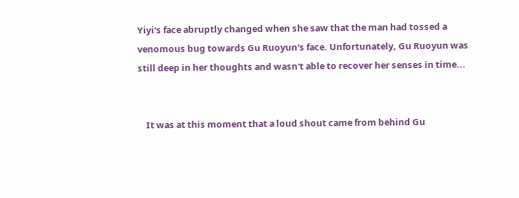Yiyi's face abruptly changed when she saw that the man had tossed a venomous bug towards Gu Ruoyun's face. Unfortunately, Gu Ruoyun was still deep in her thoughts and wasn't able to recover her senses in time...


    It was at this moment that a loud shout came from behind Gu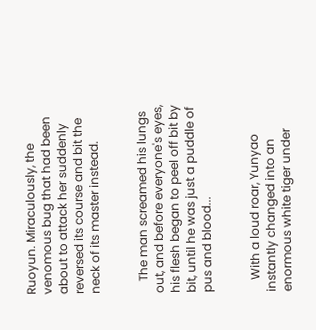Ruoyun. Miraculously, the venomous bug that had been about to attack her suddenly reversed its course and bit the neck of its master instead.


    The man screamed his lungs out, and before everyone's eyes, his flesh began to peel off bit by bit, until he was just a puddle of pus and blood...


    With a loud roar, Yunyao instantly changed into an enormous white tiger under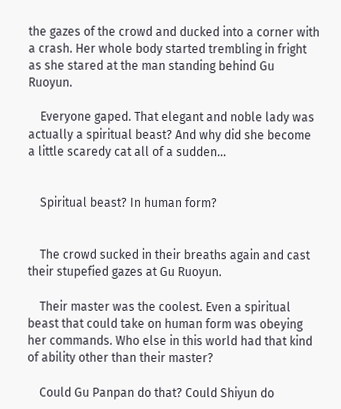the gazes of the crowd and ducked into a corner with a crash. Her whole body started trembling in fright as she stared at the man standing behind Gu Ruoyun.

    Everyone gaped. That elegant and noble lady was actually a spiritual beast? And why did she become a little scaredy cat all of a sudden...


    Spiritual beast? In human form?


    The crowd sucked in their breaths again and cast their stupefied gazes at Gu Ruoyun.

    Their master was the coolest. Even a spiritual beast that could take on human form was obeying her commands. Who else in this world had that kind of ability other than their master?

    Could Gu Panpan do that? Could Shiyun do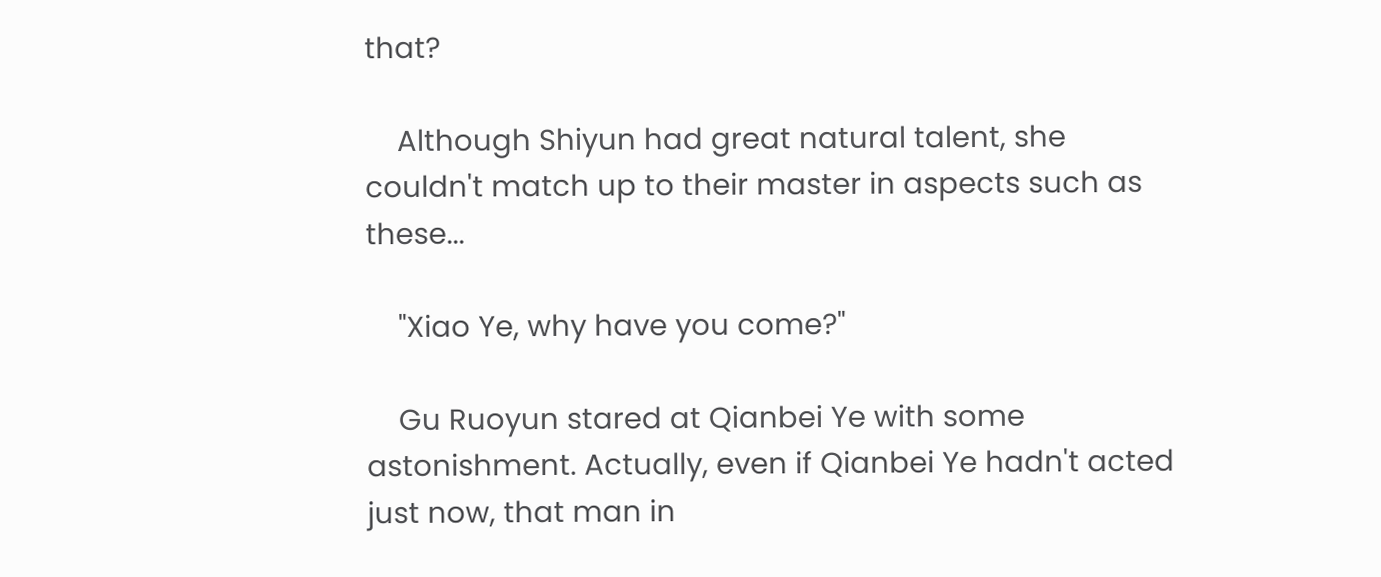that?

    Although Shiyun had great natural talent, she couldn't match up to their master in aspects such as these...

    "Xiao Ye, why have you come?"

    Gu Ruoyun stared at Qianbei Ye with some astonishment. Actually, even if Qianbei Ye hadn't acted just now, that man in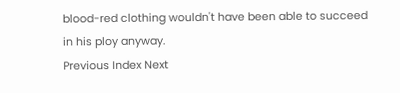blood-red clothing wouldn't have been able to succeed in his ploy anyway.
Previous Index Next